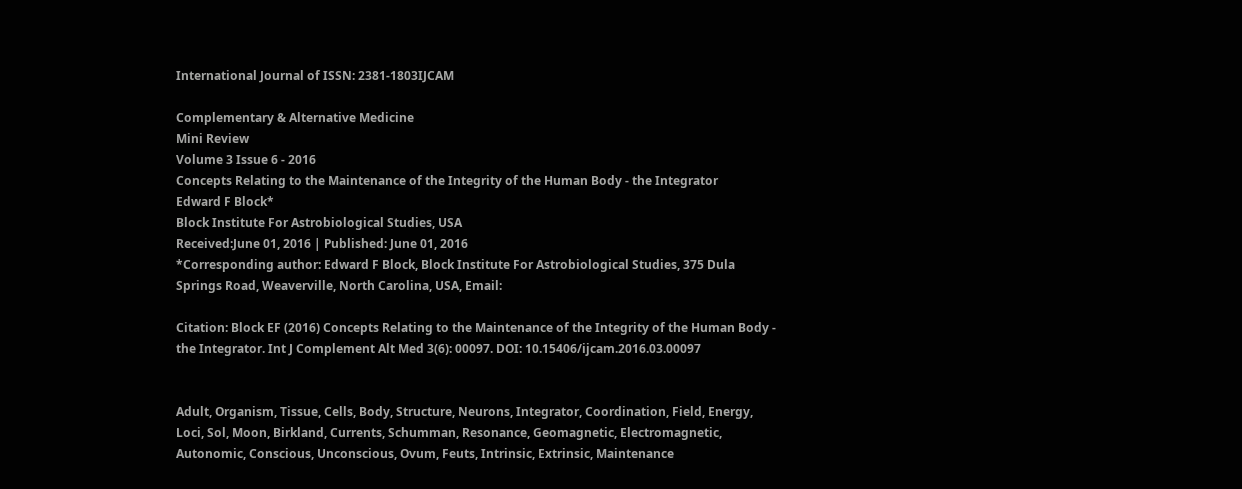International Journal of ISSN: 2381-1803IJCAM

Complementary & Alternative Medicine
Mini Review
Volume 3 Issue 6 - 2016
Concepts Relating to the Maintenance of the Integrity of the Human Body - the Integrator
Edward F Block*
Block Institute For Astrobiological Studies, USA
Received:June 01, 2016 | Published: June 01, 2016
*Corresponding author: Edward F Block, Block Institute For Astrobiological Studies, 375 Dula Springs Road, Weaverville, North Carolina, USA, Email:

Citation: Block EF (2016) Concepts Relating to the Maintenance of the Integrity of the Human Body - the Integrator. Int J Complement Alt Med 3(6): 00097. DOI: 10.15406/ijcam.2016.03.00097


Adult, Organism, Tissue, Cells, Body, Structure, Neurons, Integrator, Coordination, Field, Energy, Loci, Sol, Moon, Birkland, Currents, Schumman, Resonance, Geomagnetic, Electromagnetic, Autonomic, Conscious, Unconscious, Ovum, Feuts, Intrinsic, Extrinsic, Maintenance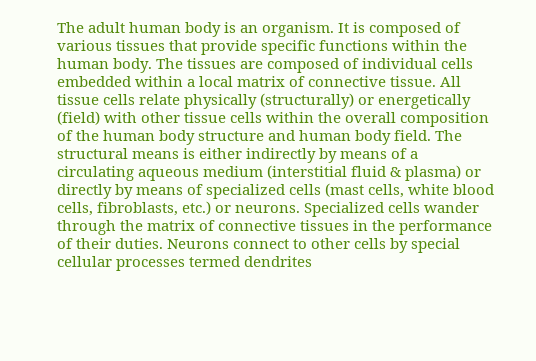The adult human body is an organism. It is composed of various tissues that provide specific functions within the human body. The tissues are composed of individual cells embedded within a local matrix of connective tissue. All tissue cells relate physically (structurally) or energetically (field) with other tissue cells within the overall composition of the human body structure and human body field. The structural means is either indirectly by means of a circulating aqueous medium (interstitial fluid & plasma) or directly by means of specialized cells (mast cells, white blood cells, fibroblasts, etc.) or neurons. Specialized cells wander through the matrix of connective tissues in the performance of their duties. Neurons connect to other cells by special cellular processes termed dendrites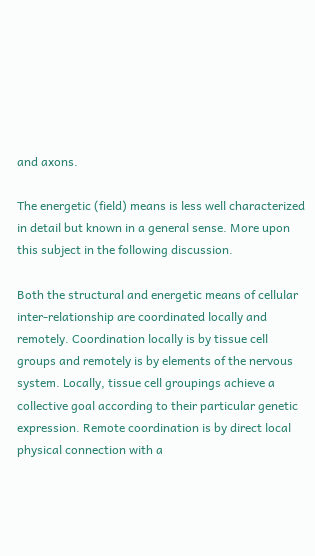and axons.

The energetic (field) means is less well characterized in detail but known in a general sense. More upon this subject in the following discussion.

Both the structural and energetic means of cellular inter-relationship are coordinated locally and remotely. Coordination locally is by tissue cell groups and remotely is by elements of the nervous system. Locally, tissue cell groupings achieve a collective goal according to their particular genetic expression. Remote coordination is by direct local physical connection with a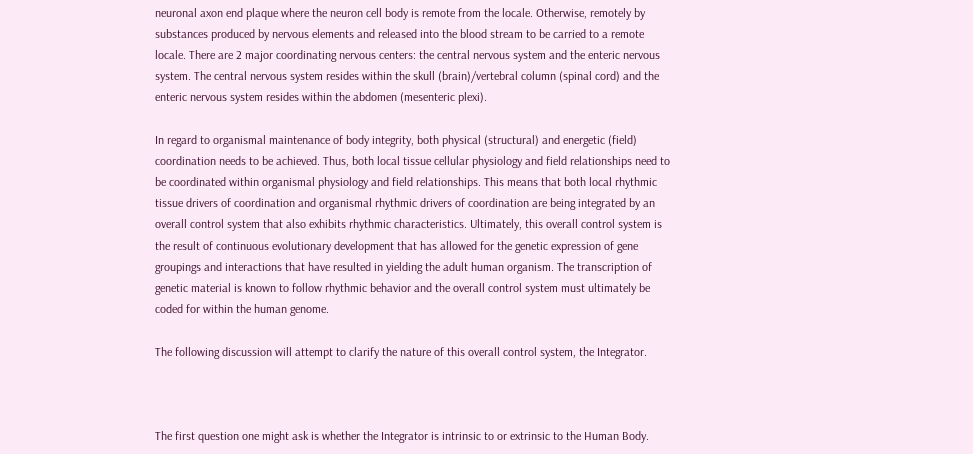neuronal axon end plaque where the neuron cell body is remote from the locale. Otherwise, remotely by substances produced by nervous elements and released into the blood stream to be carried to a remote locale. There are 2 major coordinating nervous centers: the central nervous system and the enteric nervous system. The central nervous system resides within the skull (brain)/vertebral column (spinal cord) and the enteric nervous system resides within the abdomen (mesenteric plexi).

In regard to organismal maintenance of body integrity, both physical (structural) and energetic (field) coordination needs to be achieved. Thus, both local tissue cellular physiology and field relationships need to be coordinated within organismal physiology and field relationships. This means that both local rhythmic tissue drivers of coordination and organismal rhythmic drivers of coordination are being integrated by an overall control system that also exhibits rhythmic characteristics. Ultimately, this overall control system is the result of continuous evolutionary development that has allowed for the genetic expression of gene groupings and interactions that have resulted in yielding the adult human organism. The transcription of genetic material is known to follow rhythmic behavior and the overall control system must ultimately be coded for within the human genome.

The following discussion will attempt to clarify the nature of this overall control system, the Integrator.



The first question one might ask is whether the Integrator is intrinsic to or extrinsic to the Human Body.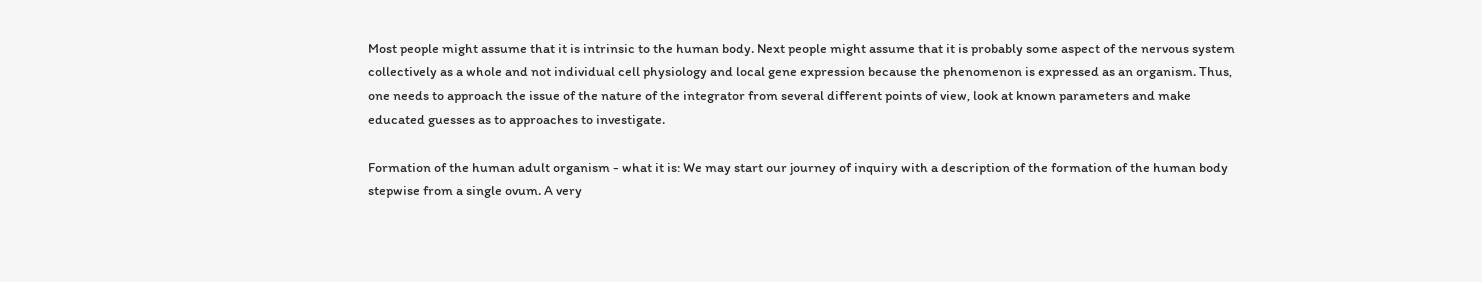Most people might assume that it is intrinsic to the human body. Next people might assume that it is probably some aspect of the nervous system collectively as a whole and not individual cell physiology and local gene expression because the phenomenon is expressed as an organism. Thus, one needs to approach the issue of the nature of the integrator from several different points of view, look at known parameters and make educated guesses as to approaches to investigate.

Formation of the human adult organism - what it is: We may start our journey of inquiry with a description of the formation of the human body stepwise from a single ovum. A very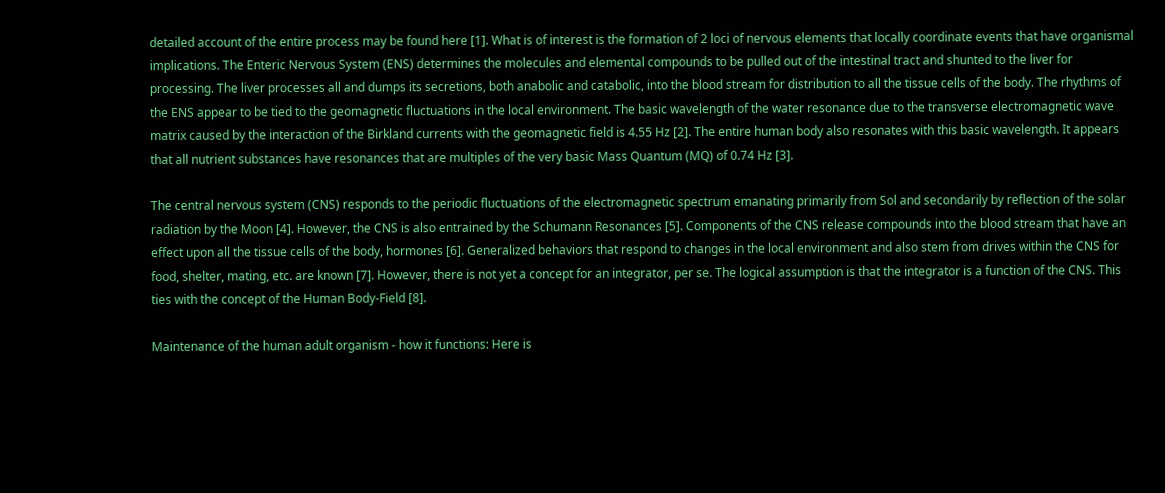detailed account of the entire process may be found here [1]. What is of interest is the formation of 2 loci of nervous elements that locally coordinate events that have organismal implications. The Enteric Nervous System (ENS) determines the molecules and elemental compounds to be pulled out of the intestinal tract and shunted to the liver for processing. The liver processes all and dumps its secretions, both anabolic and catabolic, into the blood stream for distribution to all the tissue cells of the body. The rhythms of the ENS appear to be tied to the geomagnetic fluctuations in the local environment. The basic wavelength of the water resonance due to the transverse electromagnetic wave matrix caused by the interaction of the Birkland currents with the geomagnetic field is 4.55 Hz [2]. The entire human body also resonates with this basic wavelength. It appears that all nutrient substances have resonances that are multiples of the very basic Mass Quantum (MQ) of 0.74 Hz [3].

The central nervous system (CNS) responds to the periodic fluctuations of the electromagnetic spectrum emanating primarily from Sol and secondarily by reflection of the solar radiation by the Moon [4]. However, the CNS is also entrained by the Schumann Resonances [5]. Components of the CNS release compounds into the blood stream that have an effect upon all the tissue cells of the body, hormones [6]. Generalized behaviors that respond to changes in the local environment and also stem from drives within the CNS for food, shelter, mating, etc. are known [7]. However, there is not yet a concept for an integrator, per se. The logical assumption is that the integrator is a function of the CNS. This ties with the concept of the Human Body-Field [8].

Maintenance of the human adult organism - how it functions: Here is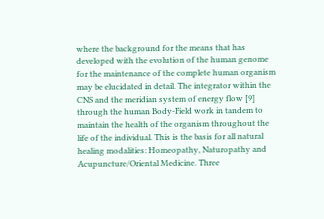where the background for the means that has developed with the evolution of the human genome for the maintenance of the complete human organism may be elucidated in detail. The integrator within the CNS and the meridian system of energy flow [9] through the human Body-Field work in tandem to maintain the health of the organism throughout the life of the individual. This is the basis for all natural healing modalities: Homeopathy, Naturopathy and Acupuncture/Oriental Medicine. Three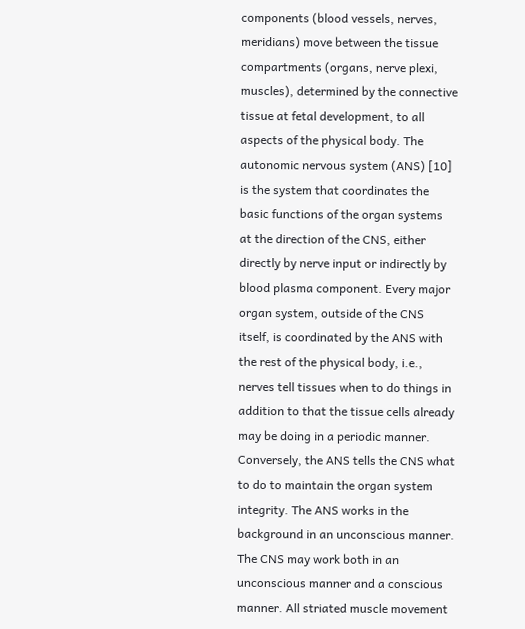components (blood vessels, nerves, meridians) move between the tissue compartments (organs, nerve plexi, muscles), determined by the connective tissue at fetal development, to all aspects of the physical body. The autonomic nervous system (ANS) [10] is the system that coordinates the basic functions of the organ systems at the direction of the CNS, either directly by nerve input or indirectly by blood plasma component. Every major organ system, outside of the CNS itself, is coordinated by the ANS with the rest of the physical body, i.e., nerves tell tissues when to do things in addition to that the tissue cells already may be doing in a periodic manner. Conversely, the ANS tells the CNS what to do to maintain the organ system integrity. The ANS works in the background in an unconscious manner. The CNS may work both in an unconscious manner and a conscious manner. All striated muscle movement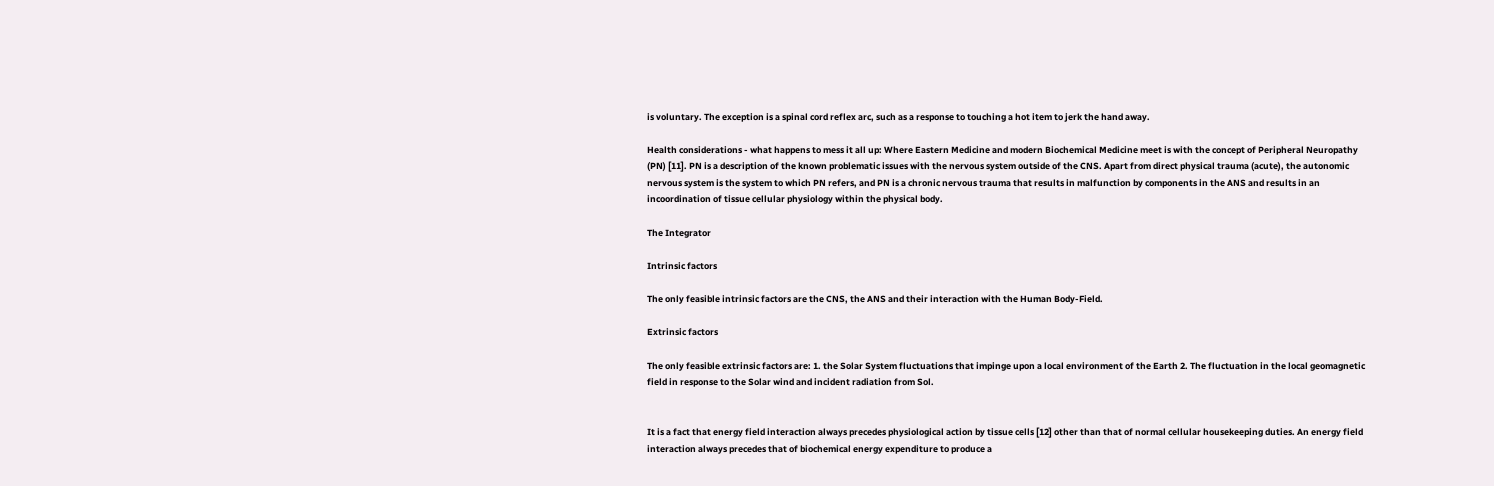is voluntary. The exception is a spinal cord reflex arc, such as a response to touching a hot item to jerk the hand away.

Health considerations - what happens to mess it all up: Where Eastern Medicine and modern Biochemical Medicine meet is with the concept of Peripheral Neuropathy (PN) [11]. PN is a description of the known problematic issues with the nervous system outside of the CNS. Apart from direct physical trauma (acute), the autonomic nervous system is the system to which PN refers, and PN is a chronic nervous trauma that results in malfunction by components in the ANS and results in an incoordination of tissue cellular physiology within the physical body.

The Integrator

Intrinsic factors

The only feasible intrinsic factors are the CNS, the ANS and their interaction with the Human Body-Field.

Extrinsic factors

The only feasible extrinsic factors are: 1. the Solar System fluctuations that impinge upon a local environment of the Earth 2. The fluctuation in the local geomagnetic field in response to the Solar wind and incident radiation from Sol.


It is a fact that energy field interaction always precedes physiological action by tissue cells [12] other than that of normal cellular housekeeping duties. An energy field interaction always precedes that of biochemical energy expenditure to produce a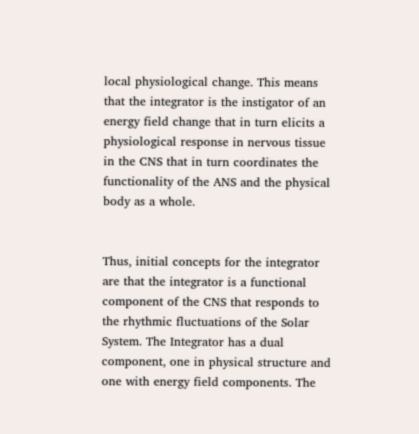local physiological change. This means that the integrator is the instigator of an energy field change that in turn elicits a physiological response in nervous tissue in the CNS that in turn coordinates the functionality of the ANS and the physical body as a whole.


Thus, initial concepts for the integrator are that the integrator is a functional component of the CNS that responds to the rhythmic fluctuations of the Solar System. The Integrator has a dual component, one in physical structure and one with energy field components. The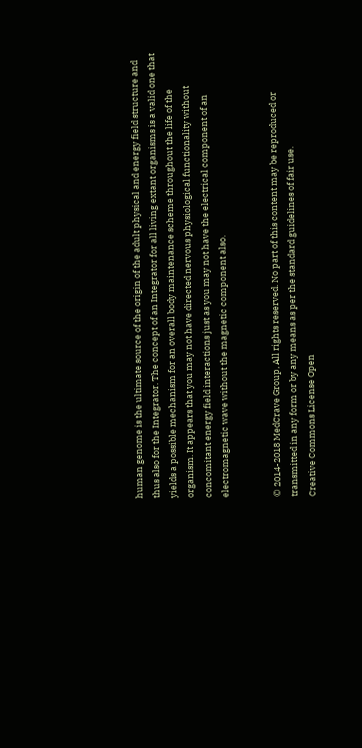human genome is the ultimate source of the origin of the adult physical and energy field structure and thus also for the Integrator. The concept of an Integrator for all living extant organisms is a valid one that yields a possible mechanism for an overall body maintenance scheme throughout the life of the organism. It appears that you may not have directed nervous physiological functionality without concomitant energy field interactions just as you may not have the electrical component of an electromagnetic wave without the magnetic component also.


© 2014-2018 MedCrave Group, All rights reserved. No part of this content may be reproduced or transmitted in any form or by any means as per the standard guidelines of fair use.
Creative Commons License Open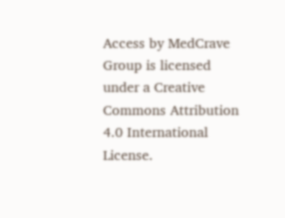Access by MedCrave Group is licensed under a Creative Commons Attribution 4.0 International License.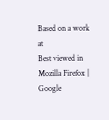Based on a work at
Best viewed in Mozilla Firefox | Google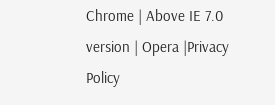Chrome | Above IE 7.0 version | Opera |Privacy Policy